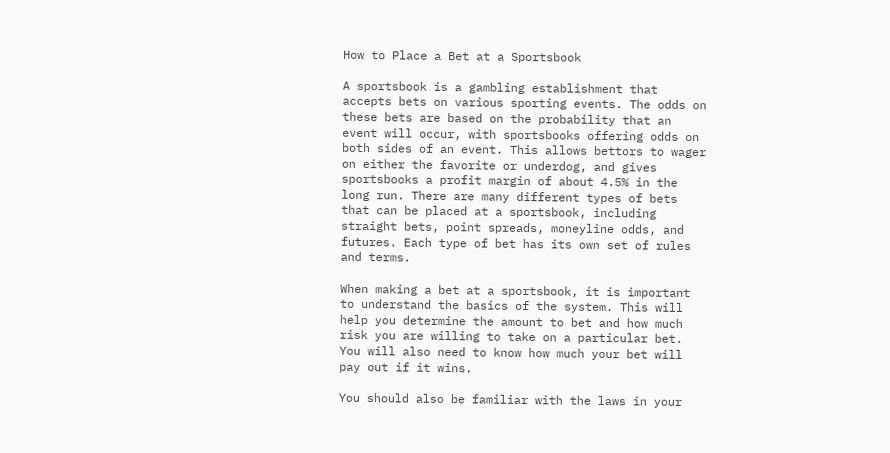How to Place a Bet at a Sportsbook

A sportsbook is a gambling establishment that accepts bets on various sporting events. The odds on these bets are based on the probability that an event will occur, with sportsbooks offering odds on both sides of an event. This allows bettors to wager on either the favorite or underdog, and gives sportsbooks a profit margin of about 4.5% in the long run. There are many different types of bets that can be placed at a sportsbook, including straight bets, point spreads, moneyline odds, and futures. Each type of bet has its own set of rules and terms.

When making a bet at a sportsbook, it is important to understand the basics of the system. This will help you determine the amount to bet and how much risk you are willing to take on a particular bet. You will also need to know how much your bet will pay out if it wins.

You should also be familiar with the laws in your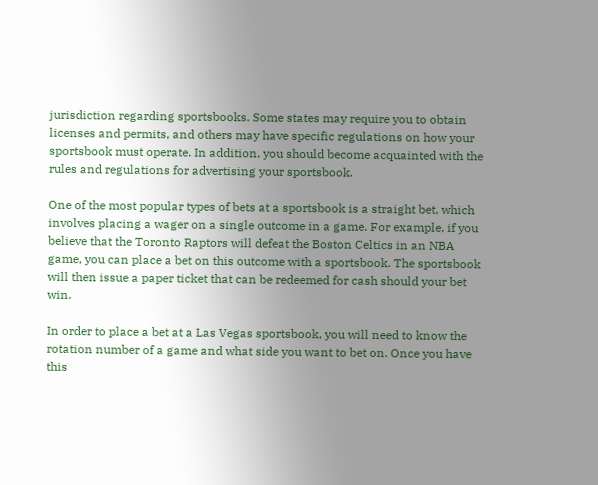jurisdiction regarding sportsbooks. Some states may require you to obtain licenses and permits, and others may have specific regulations on how your sportsbook must operate. In addition, you should become acquainted with the rules and regulations for advertising your sportsbook.

One of the most popular types of bets at a sportsbook is a straight bet, which involves placing a wager on a single outcome in a game. For example, if you believe that the Toronto Raptors will defeat the Boston Celtics in an NBA game, you can place a bet on this outcome with a sportsbook. The sportsbook will then issue a paper ticket that can be redeemed for cash should your bet win.

In order to place a bet at a Las Vegas sportsbook, you will need to know the rotation number of a game and what side you want to bet on. Once you have this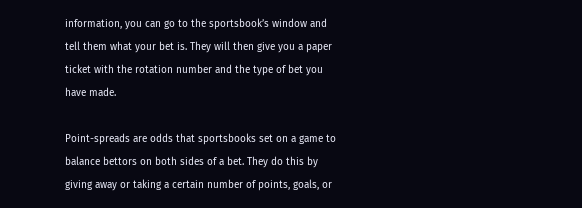information, you can go to the sportsbook’s window and tell them what your bet is. They will then give you a paper ticket with the rotation number and the type of bet you have made.

Point-spreads are odds that sportsbooks set on a game to balance bettors on both sides of a bet. They do this by giving away or taking a certain number of points, goals, or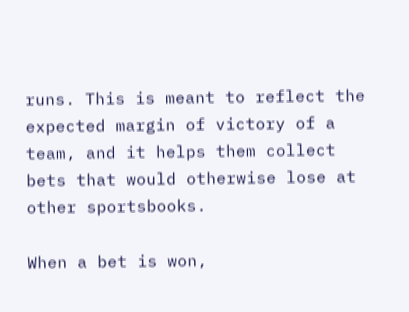runs. This is meant to reflect the expected margin of victory of a team, and it helps them collect bets that would otherwise lose at other sportsbooks.

When a bet is won,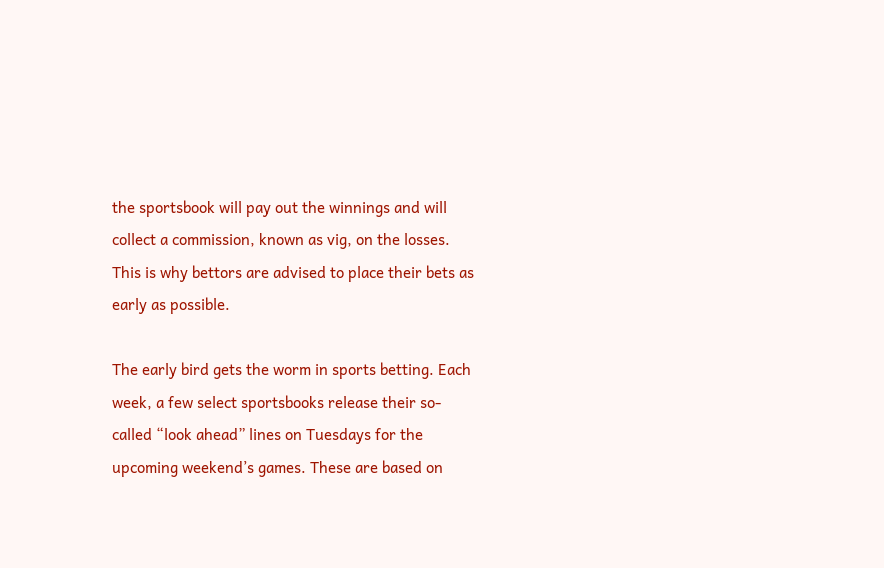the sportsbook will pay out the winnings and will collect a commission, known as vig, on the losses. This is why bettors are advised to place their bets as early as possible.

The early bird gets the worm in sports betting. Each week, a few select sportsbooks release their so-called “look ahead” lines on Tuesdays for the upcoming weekend’s games. These are based on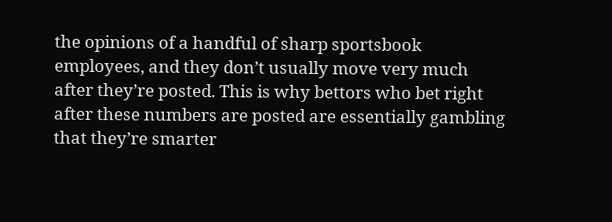the opinions of a handful of sharp sportsbook employees, and they don’t usually move very much after they’re posted. This is why bettors who bet right after these numbers are posted are essentially gambling that they’re smarter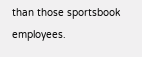than those sportsbook employees.